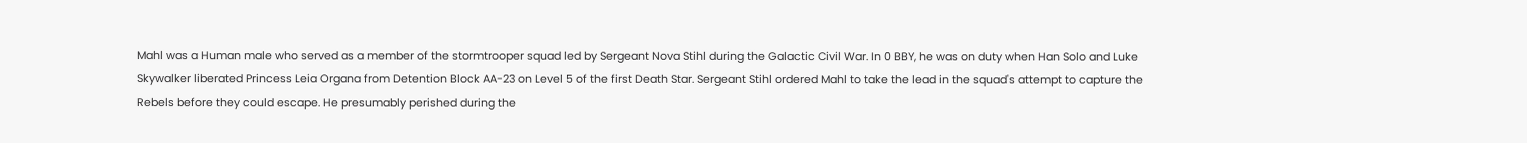Mahl was a Human male who served as a member of the stormtrooper squad led by Sergeant Nova Stihl during the Galactic Civil War. In 0 BBY, he was on duty when Han Solo and Luke Skywalker liberated Princess Leia Organa from Detention Block AA-23 on Level 5 of the first Death Star. Sergeant Stihl ordered Mahl to take the lead in the squad's attempt to capture the Rebels before they could escape. He presumably perished during the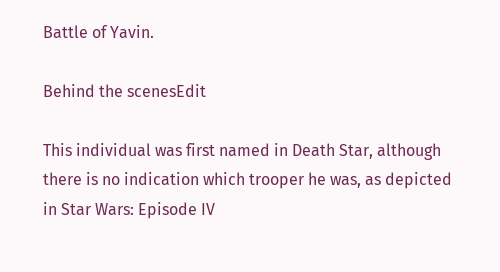Battle of Yavin.

Behind the scenesEdit

This individual was first named in Death Star, although there is no indication which trooper he was, as depicted in Star Wars: Episode IV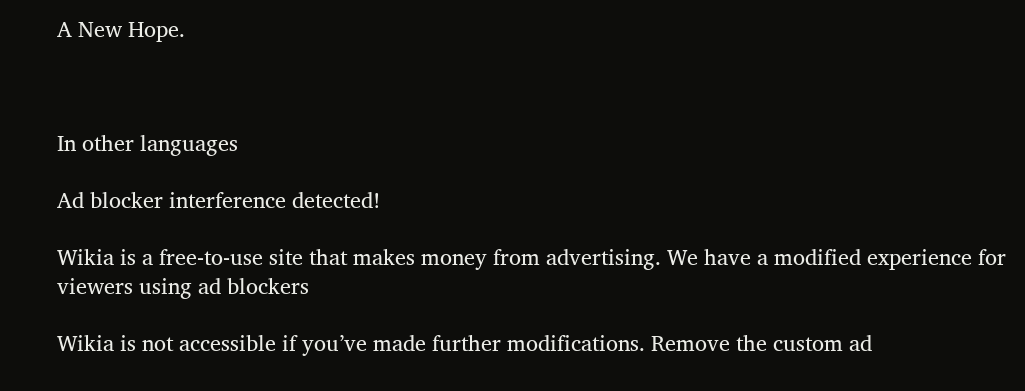A New Hope.



In other languages

Ad blocker interference detected!

Wikia is a free-to-use site that makes money from advertising. We have a modified experience for viewers using ad blockers

Wikia is not accessible if you’ve made further modifications. Remove the custom ad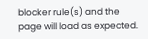blocker rule(s) and the page will load as expected.